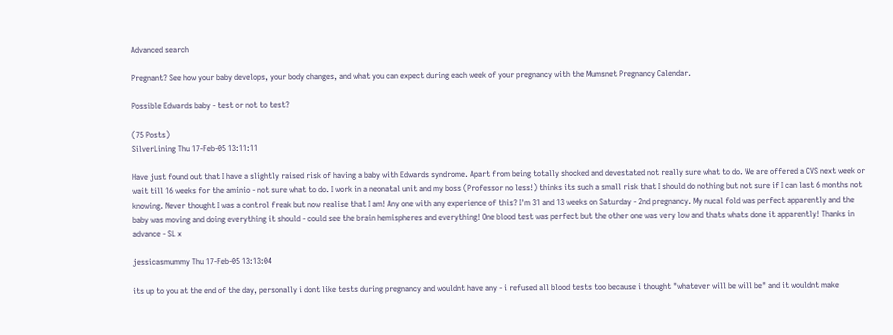Advanced search

Pregnant? See how your baby develops, your body changes, and what you can expect during each week of your pregnancy with the Mumsnet Pregnancy Calendar.

Possible Edwards baby - test or not to test?

(75 Posts)
SilverLining Thu 17-Feb-05 13:11:11

Have just found out that I have a slightly raised risk of having a baby with Edwards syndrome. Apart from being totally shocked and devestated not really sure what to do. We are offered a CVS next week or wait till 16 weeks for the aminio - not sure what to do. I work in a neonatal unit and my boss (Professor no less!) thinks its such a small risk that I should do nothing but not sure if I can last 6 months not knowing. Never thought I was a control freak but now realise that I am! Any one with any experience of this? I'm 31 and 13 weeks on Saturday - 2nd pregnancy. My nucal fold was perfect apparently and the baby was moving and doing everything it should - could see the brain hemispheres and everything! One blood test was perfect but the other one was very low and thats whats done it apparently! Thanks in advance - SL x

jessicasmummy Thu 17-Feb-05 13:13:04

its up to you at the end of the day, personally i dont like tests during pregnancy and wouldnt have any - i refused all blood tests too because i thought "whatever will be will be" and it wouldnt make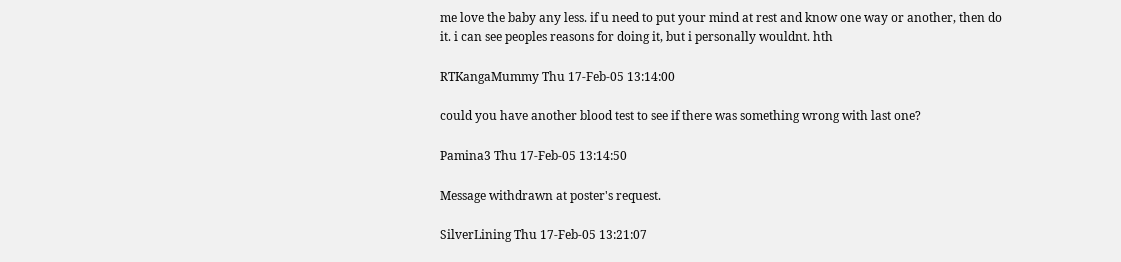me love the baby any less. if u need to put your mind at rest and know one way or another, then do it. i can see peoples reasons for doing it, but i personally wouldnt. hth

RTKangaMummy Thu 17-Feb-05 13:14:00

could you have another blood test to see if there was something wrong with last one?

Pamina3 Thu 17-Feb-05 13:14:50

Message withdrawn at poster's request.

SilverLining Thu 17-Feb-05 13:21:07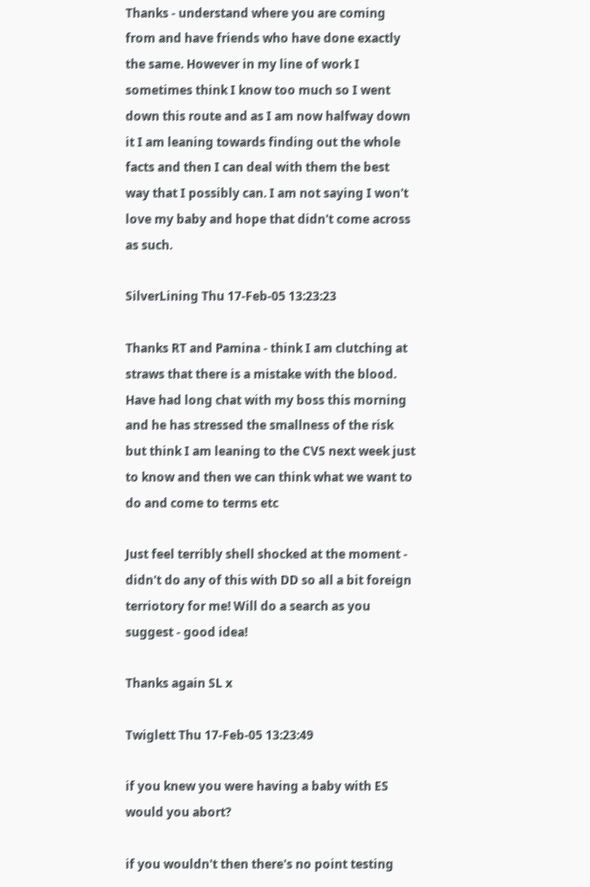Thanks - understand where you are coming from and have friends who have done exactly the same. However in my line of work I sometimes think I know too much so I went down this route and as I am now halfway down it I am leaning towards finding out the whole facts and then I can deal with them the best way that I possibly can. I am not saying I won't love my baby and hope that didn't come across as such.

SilverLining Thu 17-Feb-05 13:23:23

Thanks RT and Pamina - think I am clutching at straws that there is a mistake with the blood. Have had long chat with my boss this morning and he has stressed the smallness of the risk but think I am leaning to the CVS next week just to know and then we can think what we want to do and come to terms etc

Just feel terribly shell shocked at the moment - didn't do any of this with DD so all a bit foreign terriotory for me! Will do a search as you suggest - good idea!

Thanks again SL x

Twiglett Thu 17-Feb-05 13:23:49

if you knew you were having a baby with ES would you abort?

if you wouldn't then there's no point testing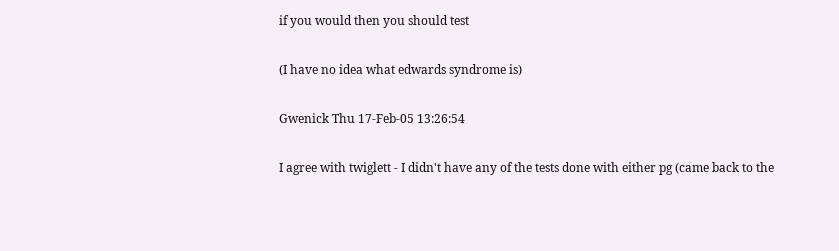if you would then you should test

(I have no idea what edwards syndrome is)

Gwenick Thu 17-Feb-05 13:26:54

I agree with twiglett - I didn't have any of the tests done with either pg (came back to the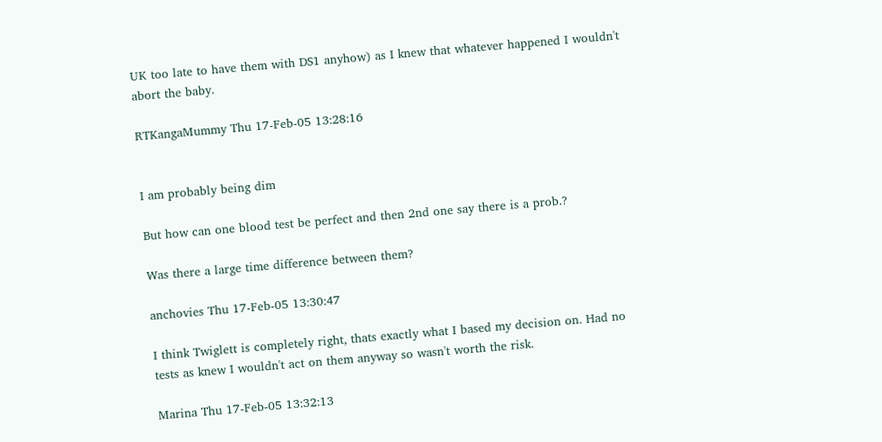UK too late to have them with DS1 anyhow) as I knew that whatever happened I wouldn't abort the baby.

RTKangaMummy Thu 17-Feb-05 13:28:16


I am probably being dim

But how can one blood test be perfect and then 2nd one say there is a prob.?

Was there a large time difference between them?

anchovies Thu 17-Feb-05 13:30:47

I think Twiglett is completely right, thats exactly what I based my decision on. Had no tests as knew I wouldn't act on them anyway so wasn't worth the risk.

Marina Thu 17-Feb-05 13:32:13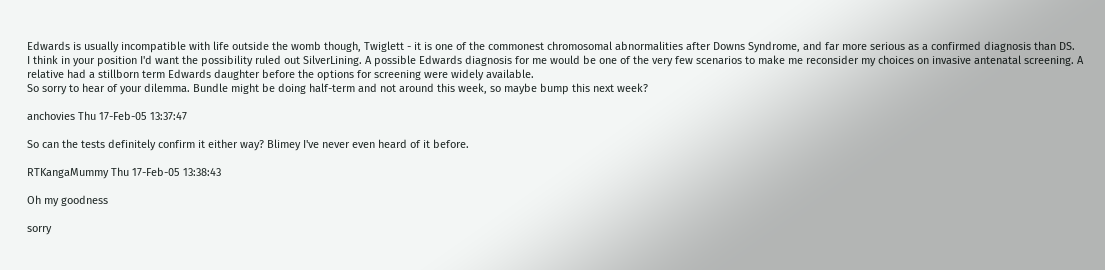Edwards is usually incompatible with life outside the womb though, Twiglett - it is one of the commonest chromosomal abnormalities after Downs Syndrome, and far more serious as a confirmed diagnosis than DS.
I think in your position I'd want the possibility ruled out SilverLining. A possible Edwards diagnosis for me would be one of the very few scenarios to make me reconsider my choices on invasive antenatal screening. A relative had a stillborn term Edwards daughter before the options for screening were widely available.
So sorry to hear of your dilemma. Bundle might be doing half-term and not around this week, so maybe bump this next week?

anchovies Thu 17-Feb-05 13:37:47

So can the tests definitely confirm it either way? Blimey I've never even heard of it before.

RTKangaMummy Thu 17-Feb-05 13:38:43

Oh my goodness

sorry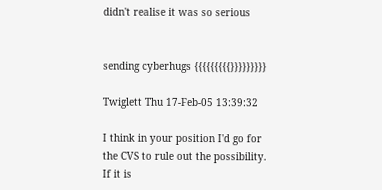didn't realise it was so serious


sending cyberhugs {{{{{{{{{}}}}}}}}}

Twiglett Thu 17-Feb-05 13:39:32

I think in your position I'd go for the CVS to rule out the possibility. If it is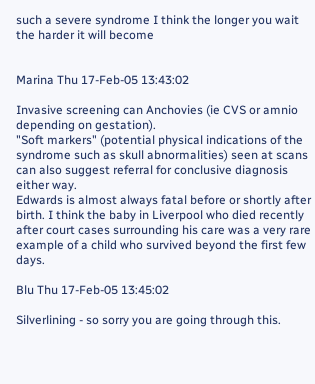such a severe syndrome I think the longer you wait the harder it will become


Marina Thu 17-Feb-05 13:43:02

Invasive screening can Anchovies (ie CVS or amnio depending on gestation).
"Soft markers" (potential physical indications of the syndrome such as skull abnormalities) seen at scans can also suggest referral for conclusive diagnosis either way.
Edwards is almost always fatal before or shortly after birth. I think the baby in Liverpool who died recently after court cases surrounding his care was a very rare example of a child who survived beyond the first few days.

Blu Thu 17-Feb-05 13:45:02

Silverlining - so sorry you are going through this.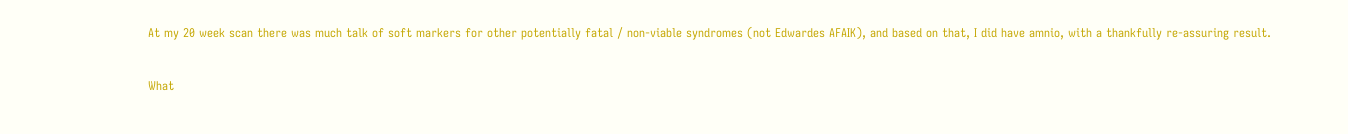At my 20 week scan there was much talk of soft markers for other potentially fatal / non-viable syndromes (not Edwardes AFAIK), and based on that, I did have amnio, with a thankfully re-assuring result.

What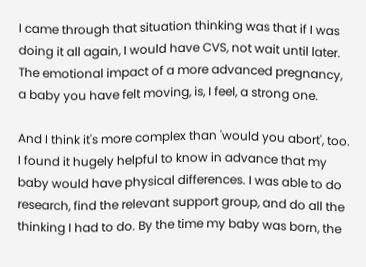I came through that situation thinking was that if I was doing it all again, I would have CVS, not wait until later. The emotional impact of a more advanced pregnancy, a baby you have felt moving, is, I feel, a strong one.

And I think it's more complex than 'would you abort', too. I found it hugely helpful to know in advance that my baby would have physical differences. I was able to do research, find the relevant support group, and do all the thinking I had to do. By the time my baby was born, the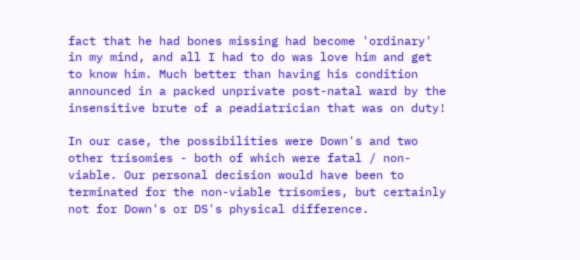fact that he had bones missing had become 'ordinary' in my mind, and all I had to do was love him and get to know him. Much better than having his condition announced in a packed unprivate post-natal ward by the insensitive brute of a peadiatrician that was on duty!

In our case, the possibilities were Down's and two other trisomies - both of which were fatal / non-viable. Our personal decision would have been to terminated for the non-viable trisomies, but certainly not for Down's or DS's physical difference.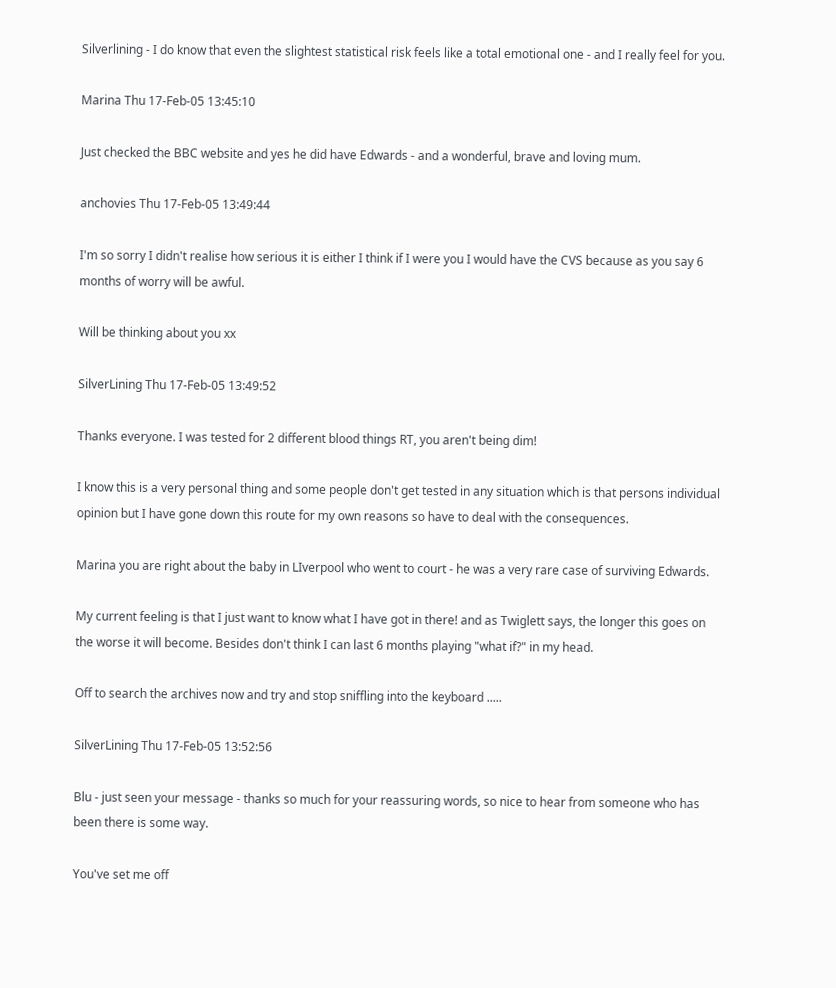Silverlining - I do know that even the slightest statistical risk feels like a total emotional one - and I really feel for you.

Marina Thu 17-Feb-05 13:45:10

Just checked the BBC website and yes he did have Edwards - and a wonderful, brave and loving mum.

anchovies Thu 17-Feb-05 13:49:44

I'm so sorry I didn't realise how serious it is either I think if I were you I would have the CVS because as you say 6 months of worry will be awful.

Will be thinking about you xx

SilverLining Thu 17-Feb-05 13:49:52

Thanks everyone. I was tested for 2 different blood things RT, you aren't being dim!

I know this is a very personal thing and some people don't get tested in any situation which is that persons individual opinion but I have gone down this route for my own reasons so have to deal with the consequences.

Marina you are right about the baby in LIverpool who went to court - he was a very rare case of surviving Edwards.

My current feeling is that I just want to know what I have got in there! and as Twiglett says, the longer this goes on the worse it will become. Besides don't think I can last 6 months playing "what if?" in my head.

Off to search the archives now and try and stop sniffling into the keyboard .....

SilverLining Thu 17-Feb-05 13:52:56

Blu - just seen your message - thanks so much for your reassuring words, so nice to hear from someone who has been there is some way.

You've set me off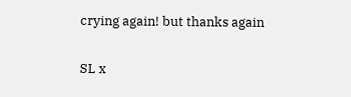crying again! but thanks again

SL x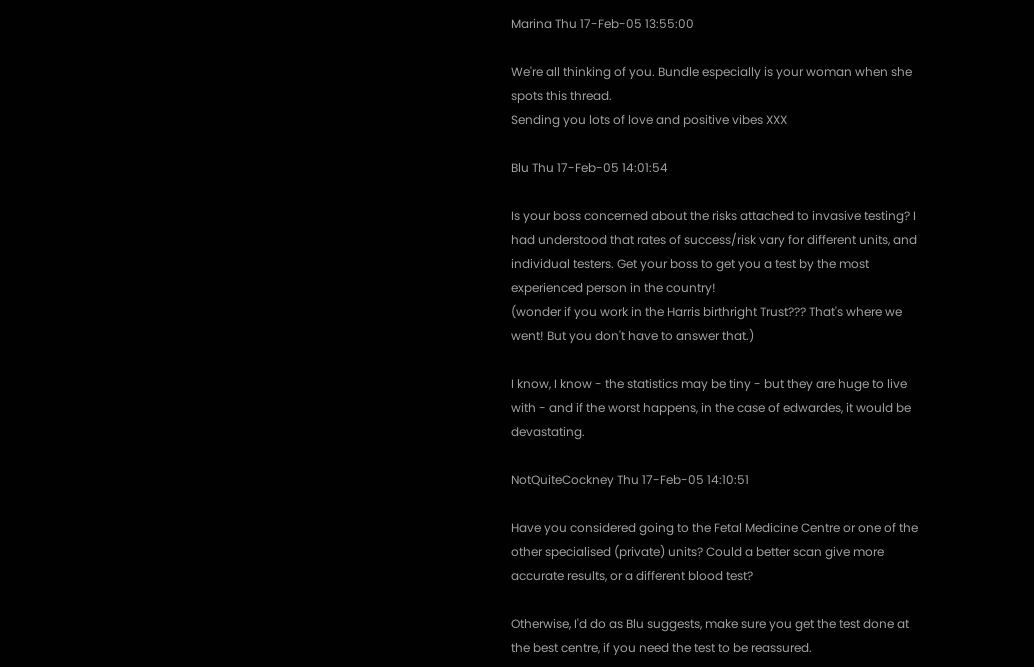Marina Thu 17-Feb-05 13:55:00

We're all thinking of you. Bundle especially is your woman when she spots this thread.
Sending you lots of love and positive vibes XXX

Blu Thu 17-Feb-05 14:01:54

Is your boss concerned about the risks attached to invasive testing? I had understood that rates of success/risk vary for different units, and individual testers. Get your boss to get you a test by the most experienced person in the country!
(wonder if you work in the Harris birthright Trust??? That's where we went! But you don't have to answer that.)

I know, I know - the statistics may be tiny - but they are huge to live with - and if the worst happens, in the case of edwardes, it would be devastating.

NotQuiteCockney Thu 17-Feb-05 14:10:51

Have you considered going to the Fetal Medicine Centre or one of the other specialised (private) units? Could a better scan give more accurate results, or a different blood test?

Otherwise, I'd do as Blu suggests, make sure you get the test done at the best centre, if you need the test to be reassured.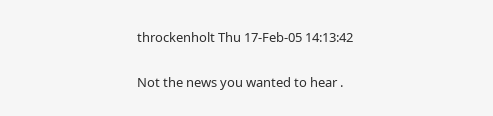throckenholt Thu 17-Feb-05 14:13:42

Not the news you wanted to hear .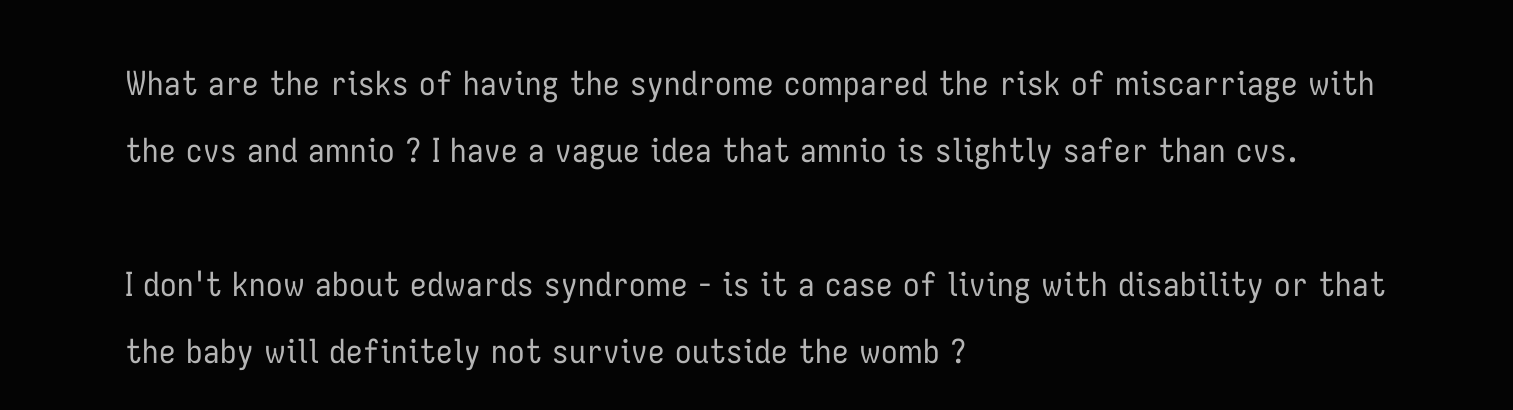What are the risks of having the syndrome compared the risk of miscarriage with the cvs and amnio ? I have a vague idea that amnio is slightly safer than cvs.

I don't know about edwards syndrome - is it a case of living with disability or that the baby will definitely not survive outside the womb ?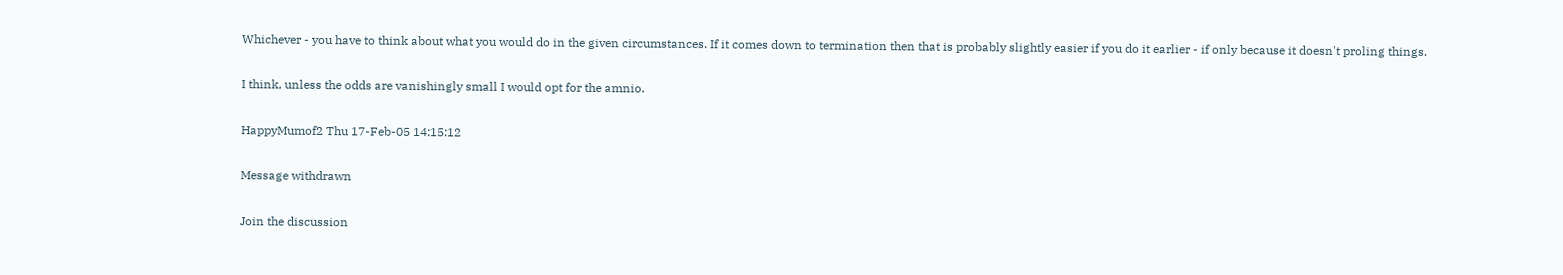Whichever - you have to think about what you would do in the given circumstances. If it comes down to termination then that is probably slightly easier if you do it earlier - if only because it doesn't proling things.

I think, unless the odds are vanishingly small I would opt for the amnio.

HappyMumof2 Thu 17-Feb-05 14:15:12

Message withdrawn

Join the discussion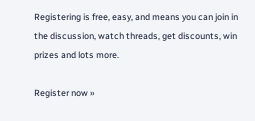Registering is free, easy, and means you can join in the discussion, watch threads, get discounts, win prizes and lots more.

Register now »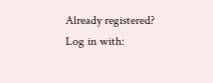Already registered? Log in with: